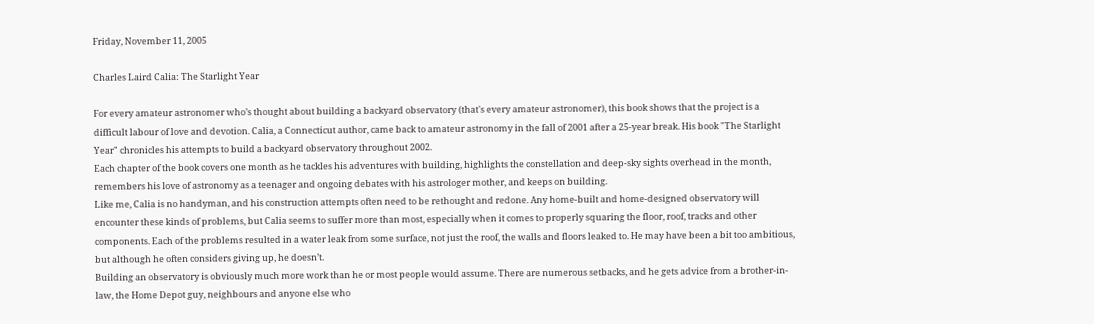Friday, November 11, 2005

Charles Laird Calia: The Starlight Year

For every amateur astronomer who’s thought about building a backyard observatory (that's every amateur astronomer), this book shows that the project is a difficult labour of love and devotion. Calia, a Connecticut author, came back to amateur astronomy in the fall of 2001 after a 25-year break. His book "The Starlight Year" chronicles his attempts to build a backyard observatory throughout 2002.
Each chapter of the book covers one month as he tackles his adventures with building, highlights the constellation and deep-sky sights overhead in the month, remembers his love of astronomy as a teenager and ongoing debates with his astrologer mother, and keeps on building.
Like me, Calia is no handyman, and his construction attempts often need to be rethought and redone. Any home-built and home-designed observatory will encounter these kinds of problems, but Calia seems to suffer more than most, especially when it comes to properly squaring the floor, roof, tracks and other components. Each of the problems resulted in a water leak from some surface, not just the roof, the walls and floors leaked to. He may have been a bit too ambitious, but although he often considers giving up, he doesn’t.
Building an observatory is obviously much more work than he or most people would assume. There are numerous setbacks, and he gets advice from a brother-in-law, the Home Depot guy, neighbours and anyone else who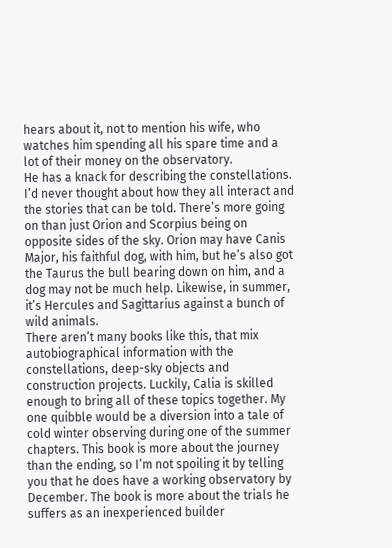hears about it, not to mention his wife, who watches him spending all his spare time and a lot of their money on the observatory.
He has a knack for describing the constellations. I’d never thought about how they all interact and the stories that can be told. There’s more going on than just Orion and Scorpius being on opposite sides of the sky. Orion may have Canis Major, his faithful dog, with him, but he’s also got the Taurus the bull bearing down on him, and a dog may not be much help. Likewise, in summer, it’s Hercules and Sagittarius against a bunch of wild animals.
There aren’t many books like this, that mix autobiographical information with the constellations, deep-sky objects and construction projects. Luckily, Calia is skilled enough to bring all of these topics together. My one quibble would be a diversion into a tale of cold winter observing during one of the summer chapters. This book is more about the journey than the ending, so I’m not spoiling it by telling you that he does have a working observatory by December. The book is more about the trials he suffers as an inexperienced builder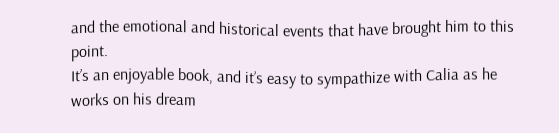and the emotional and historical events that have brought him to this point.
It’s an enjoyable book, and it’s easy to sympathize with Calia as he works on his dream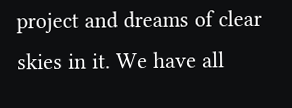project and dreams of clear skies in it. We have all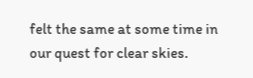felt the same at some time in our quest for clear skies.